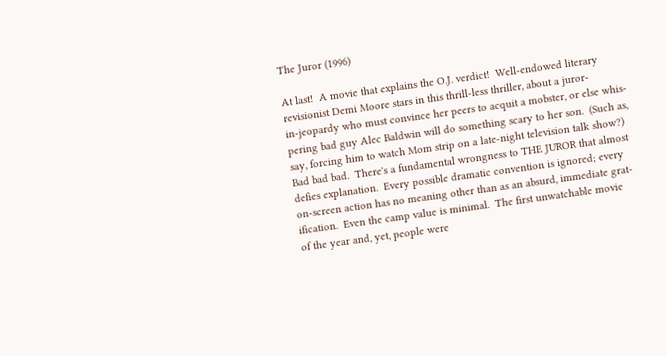The Juror (1996)

At last!  A movie that explains the O.J. verdict!  Well-endowed literary
revisionist Demi Moore stars in this thrill-less thriller, about a juror-
in-jeopardy who must convince her peers to acquit a mobster, or else whis-
pering bad guy Alec Baldwin will do something scary to her son.  (Such as,
say, forcing him to watch Mom strip on a late-night television talk show?)
Bad bad bad.  There's a fundamental wrongness to THE JUROR that almost
defies explanation.  Every possible dramatic convention is ignored; every
on-screen action has no meaning other than as an absurd, immediate grat-
ification.  Even the camp value is minimal.  The first unwatchable movie
of the year and, yet, people were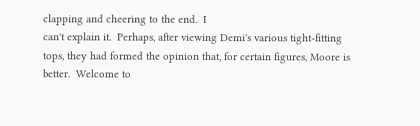clapping and cheering to the end.  I
can't explain it.  Perhaps, after viewing Demi's various tight-fitting
tops, they had formed the opinion that, for certain figures, Moore is
better.  Welcome to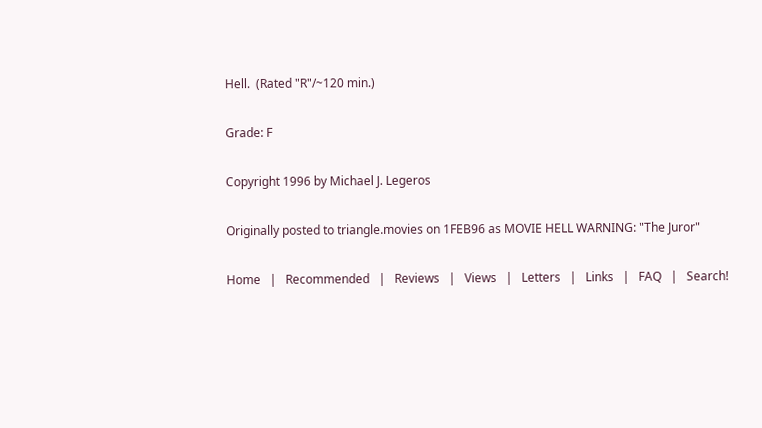Hell.  (Rated "R"/~120 min.)

Grade: F

Copyright 1996 by Michael J. Legeros

Originally posted to triangle.movies on 1FEB96 as MOVIE HELL WARNING: "The Juror"

Home   |   Recommended   |   Reviews   |   Views   |   Letters   |   Links   |   FAQ   |   Search!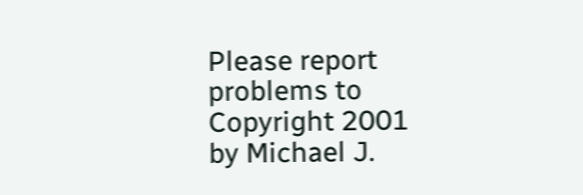Please report problems to
Copyright 2001 by Michael J.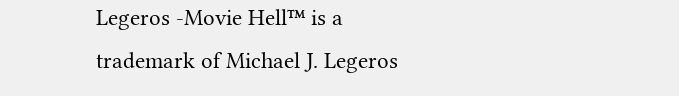Legeros -Movie Hell™ is a trademark of Michael J. Legeros